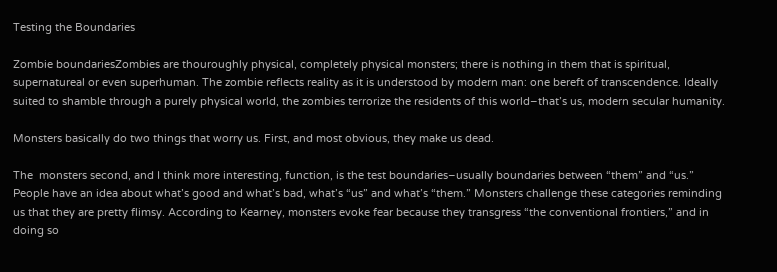Testing the Boundaries

Zombie boundariesZombies are thouroughly physical, completely physical monsters; there is nothing in them that is spiritual, supernatureal or even superhuman. The zombie reflects reality as it is understood by modern man: one bereft of transcendence. Ideally suited to shamble through a purely physical world, the zombies terrorize the residents of this world–that’s us, modern secular humanity.

Monsters basically do two things that worry us. First, and most obvious, they make us dead.

The  monsters second, and I think more interesting, function, is the test boundaries–usually boundaries between “them” and “us.” People have an idea about what’s good and what’s bad, what’s “us” and what’s “them.” Monsters challenge these categories reminding us that they are pretty flimsy. According to Kearney, monsters evoke fear because they transgress “the conventional frontiers,” and in doing so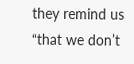they remind us “that we don’t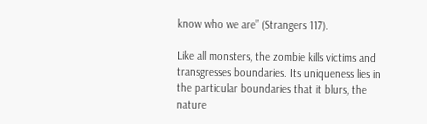know who we are” (Strangers 117).

Like all monsters, the zombie kills victims and transgresses boundaries. Its uniqueness lies in the particular boundaries that it blurs, the nature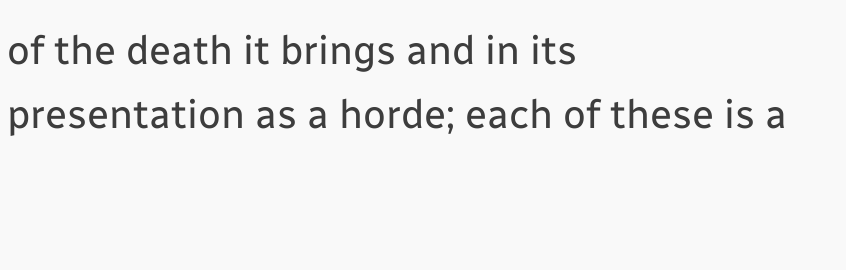of the death it brings and in its presentation as a horde; each of these is a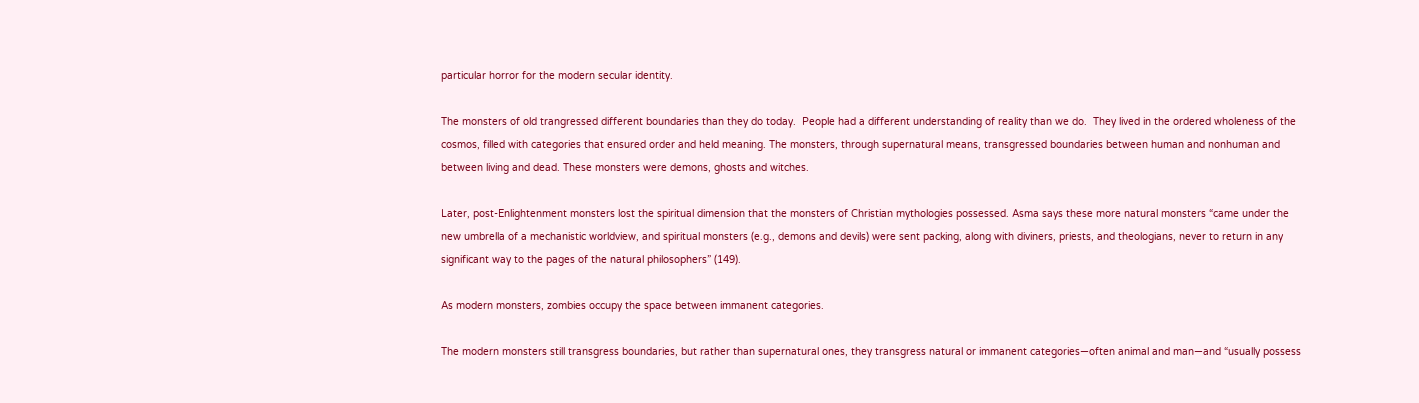particular horror for the modern secular identity.

The monsters of old trangressed different boundaries than they do today.  People had a different understanding of reality than we do.  They lived in the ordered wholeness of the cosmos, filled with categories that ensured order and held meaning. The monsters, through supernatural means, transgressed boundaries between human and nonhuman and between living and dead. These monsters were demons, ghosts and witches.

Later, post-Enlightenment monsters lost the spiritual dimension that the monsters of Christian mythologies possessed. Asma says these more natural monsters “came under the new umbrella of a mechanistic worldview, and spiritual monsters (e.g., demons and devils) were sent packing, along with diviners, priests, and theologians, never to return in any significant way to the pages of the natural philosophers” (149).

As modern monsters, zombies occupy the space between immanent categories.

The modern monsters still transgress boundaries, but rather than supernatural ones, they transgress natural or immanent categories—often animal and man—and “usually possess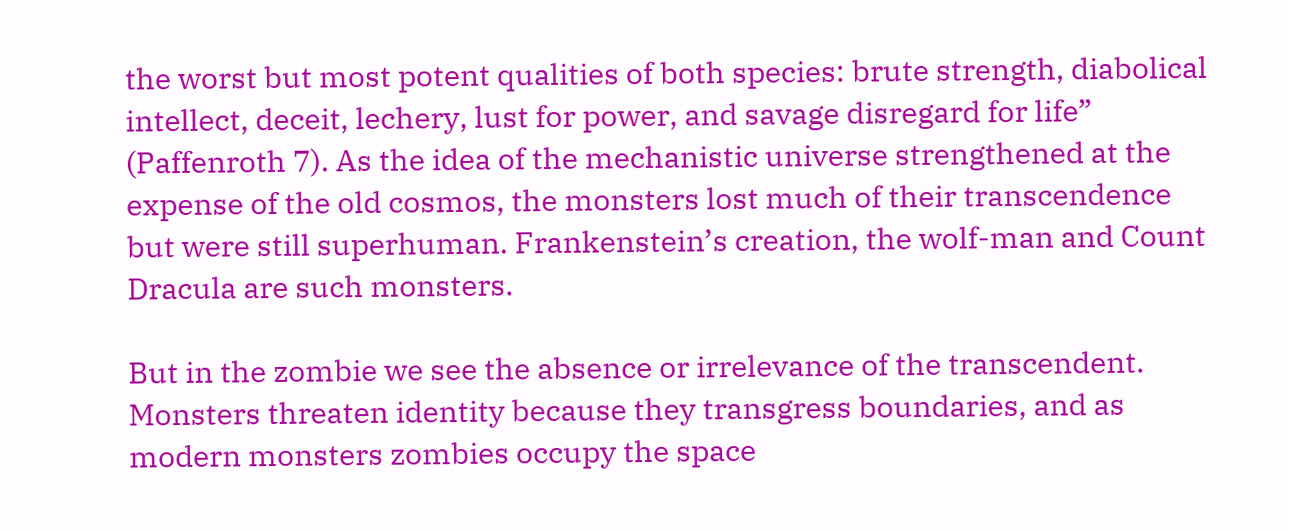the worst but most potent qualities of both species: brute strength, diabolical intellect, deceit, lechery, lust for power, and savage disregard for life” (Paffenroth 7). As the idea of the mechanistic universe strengthened at the expense of the old cosmos, the monsters lost much of their transcendence but were still superhuman. Frankenstein’s creation, the wolf-man and Count Dracula are such monsters.

But in the zombie we see the absence or irrelevance of the transcendent. Monsters threaten identity because they transgress boundaries, and as modern monsters zombies occupy the space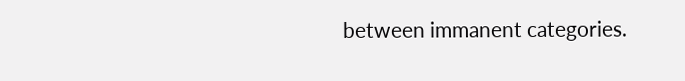between immanent categories.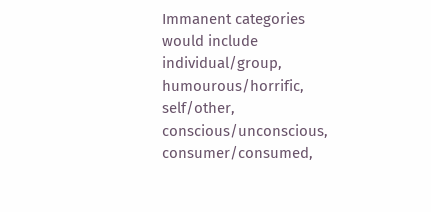Immanent categories would include individual/group, humourous/horrific, self/other, conscious/unconscious, consumer/consumed,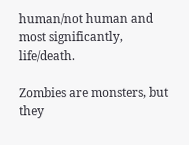human/not human and most significantly, life/death.

Zombies are monsters, but they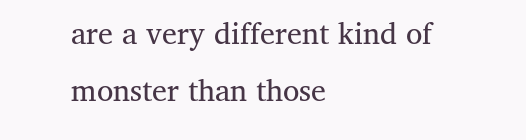are a very different kind of monster than those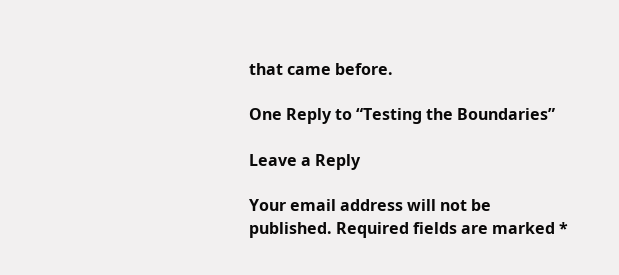that came before.

One Reply to “Testing the Boundaries”

Leave a Reply

Your email address will not be published. Required fields are marked *